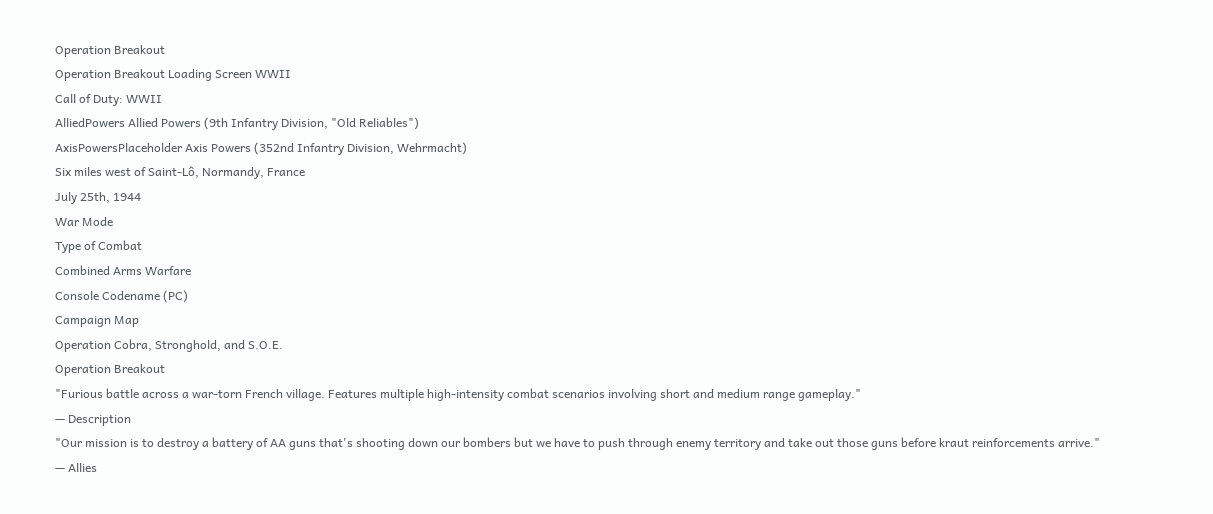Operation Breakout
Operation Breakout Loading Screen WWII
Call of Duty: WWII
AlliedPowers Allied Powers (9th Infantry Division, "Old Reliables")
AxisPowersPlaceholder Axis Powers (352nd Infantry Division, Wehrmacht)
Six miles west of Saint-Lô, Normandy, France
July 25th, 1944
War Mode
Type of Combat
Combined Arms Warfare
Console Codename (PC)
Campaign Map
Operation Cobra, Stronghold, and S.O.E.
Operation Breakout
"Furious battle across a war-torn French village. Features multiple high-intensity combat scenarios involving short and medium range gameplay."
— Description
"Our mission is to destroy a battery of AA guns that's shooting down our bombers but we have to push through enemy territory and take out those guns before kraut reinforcements arrive."
— Allies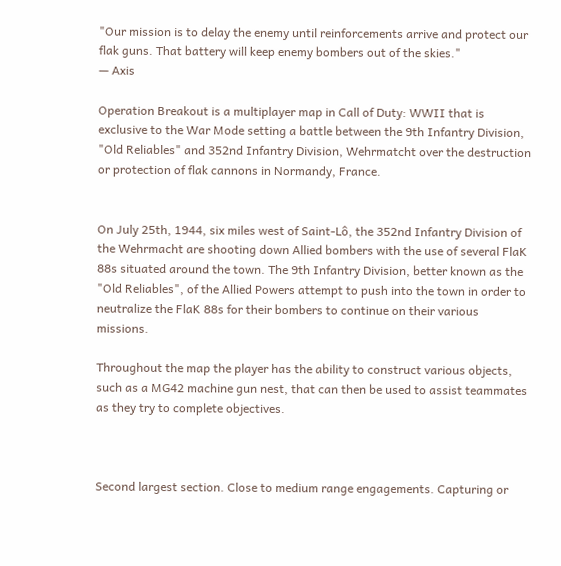"Our mission is to delay the enemy until reinforcements arrive and protect our flak guns. That battery will keep enemy bombers out of the skies."
— Axis

Operation Breakout is a multiplayer map in Call of Duty: WWII that is exclusive to the War Mode setting a battle between the 9th Infantry Division, "Old Reliables" and 352nd Infantry Division, Wehrmatcht over the destruction or protection of flak cannons in Normandy, France.


On July 25th, 1944, six miles west of Saint-Lô, the 352nd Infantry Division of the Wehrmacht are shooting down Allied bombers with the use of several FlaK 88s situated around the town. The 9th Infantry Division, better known as the "Old Reliables", of the Allied Powers attempt to push into the town in order to neutralize the FlaK 88s for their bombers to continue on their various missions.

Throughout the map the player has the ability to construct various objects, such as a MG42 machine gun nest, that can then be used to assist teammates as they try to complete objectives.



Second largest section. Close to medium range engagements. Capturing or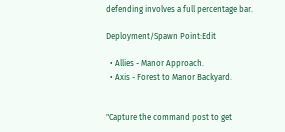defending involves a full percentage bar.

Deployment/Spawn Point:Edit

  • Allies - Manor Approach.
  • Axis - Forest to Manor Backyard.


"Capture the command post to get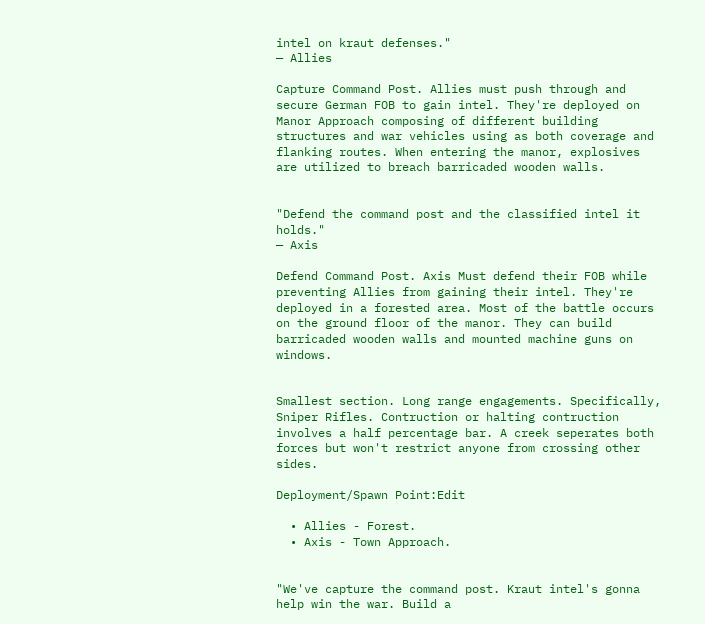intel on kraut defenses."
— Allies

Capture Command Post. Allies must push through and secure German FOB to gain intel. They're deployed on Manor Approach composing of different building structures and war vehicles using as both coverage and flanking routes. When entering the manor, explosives are utilized to breach barricaded wooden walls.


"Defend the command post and the classified intel it holds."
— Axis

Defend Command Post. Axis Must defend their FOB while preventing Allies from gaining their intel. They're deployed in a forested area. Most of the battle occurs on the ground floor of the manor. They can build barricaded wooden walls and mounted machine guns on windows.


Smallest section. Long range engagements. Specifically, Sniper Rifles. Contruction or halting contruction involves a half percentage bar. A creek seperates both forces but won't restrict anyone from crossing other sides.

Deployment/Spawn Point:Edit

  • Allies - Forest.
  • Axis - Town Approach.


"We've capture the command post. Kraut intel's gonna help win the war. Build a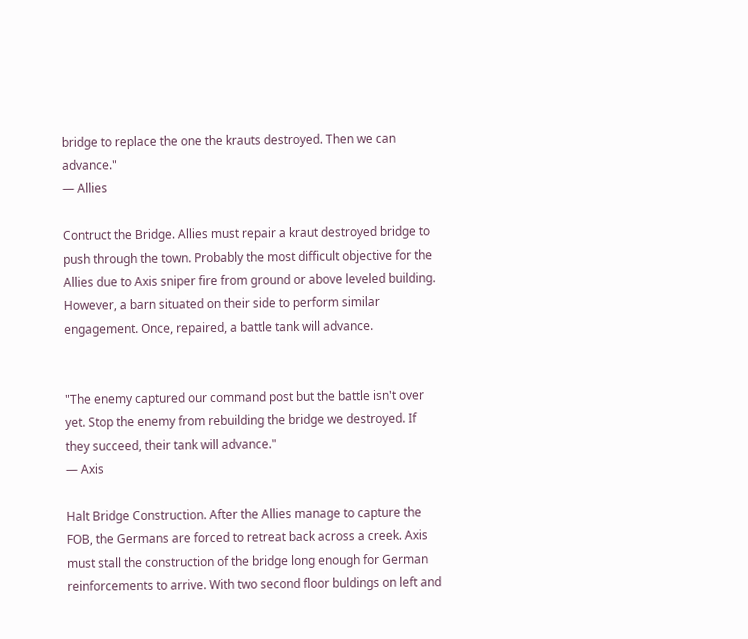bridge to replace the one the krauts destroyed. Then we can advance."
— Allies

Contruct the Bridge. Allies must repair a kraut destroyed bridge to push through the town. Probably the most difficult objective for the Allies due to Axis sniper fire from ground or above leveled building. However, a barn situated on their side to perform similar engagement. Once, repaired, a battle tank will advance.


"The enemy captured our command post but the battle isn't over yet. Stop the enemy from rebuilding the bridge we destroyed. If they succeed, their tank will advance."
— Axis

Halt Bridge Construction. After the Allies manage to capture the FOB, the Germans are forced to retreat back across a creek. Axis must stall the construction of the bridge long enough for German reinforcements to arrive. With two second floor buldings on left and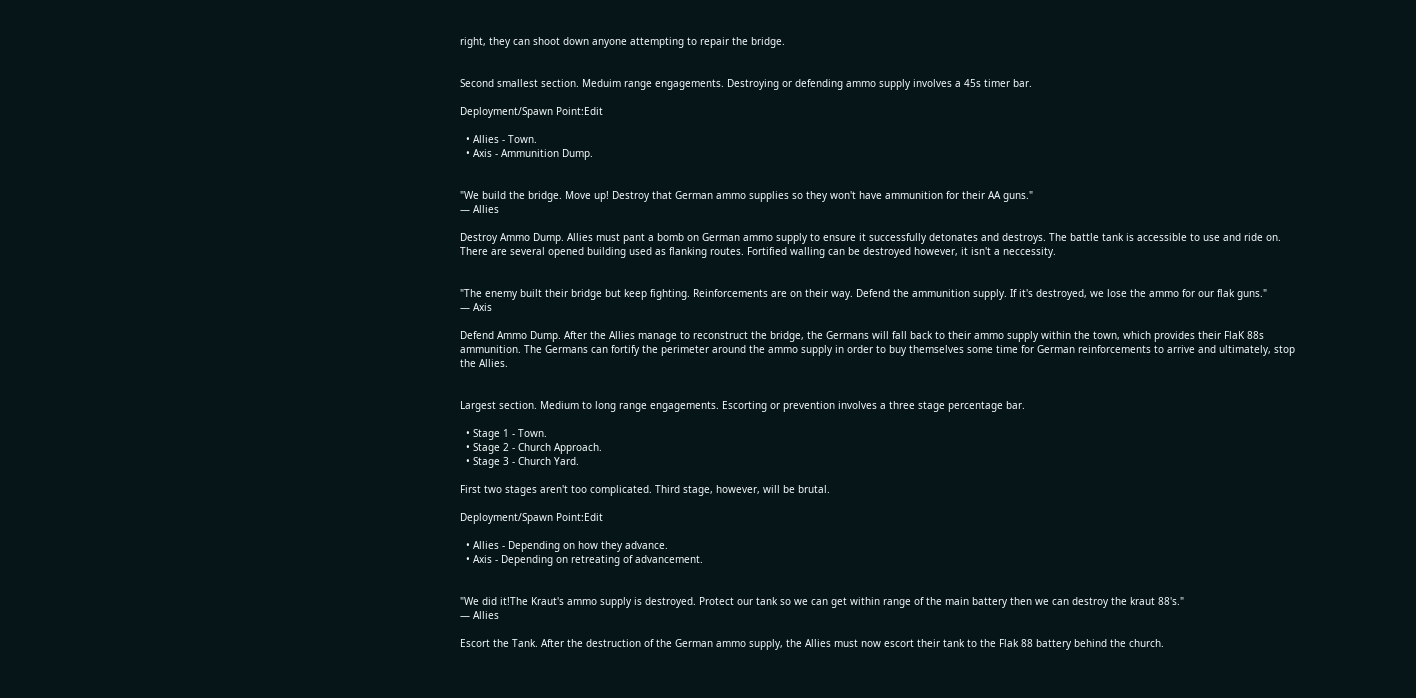right, they can shoot down anyone attempting to repair the bridge.


Second smallest section. Meduim range engagements. Destroying or defending ammo supply involves a 45s timer bar.

Deployment/Spawn Point:Edit

  • Allies - Town.
  • Axis - Ammunition Dump.


"We build the bridge. Move up! Destroy that German ammo supplies so they won't have ammunition for their AA guns."
— Allies

Destroy Ammo Dump. Allies must pant a bomb on German ammo supply to ensure it successfully detonates and destroys. The battle tank is accessible to use and ride on. There are several opened building used as flanking routes. Fortified walling can be destroyed however, it isn't a neccessity.


"The enemy built their bridge but keep fighting. Reinforcements are on their way. Defend the ammunition supply. If it's destroyed, we lose the ammo for our flak guns."
— Axis

Defend Ammo Dump. After the Allies manage to reconstruct the bridge, the Germans will fall back to their ammo supply within the town, which provides their FlaK 88s ammunition. The Germans can fortify the perimeter around the ammo supply in order to buy themselves some time for German reinforcements to arrive and ultimately, stop the Allies.


Largest section. Medium to long range engagements. Escorting or prevention involves a three stage percentage bar.

  • Stage 1 - Town.
  • Stage 2 - Church Approach.
  • Stage 3 - Church Yard.

First two stages aren't too complicated. Third stage, however, will be brutal.

Deployment/Spawn Point:Edit

  • Allies - Depending on how they advance.
  • Axis - Depending on retreating of advancement.


"We did it!The Kraut's ammo supply is destroyed. Protect our tank so we can get within range of the main battery then we can destroy the kraut 88's."
— Allies

Escort the Tank. After the destruction of the German ammo supply, the Allies must now escort their tank to the Flak 88 battery behind the church.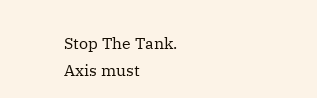Stop The Tank. Axis must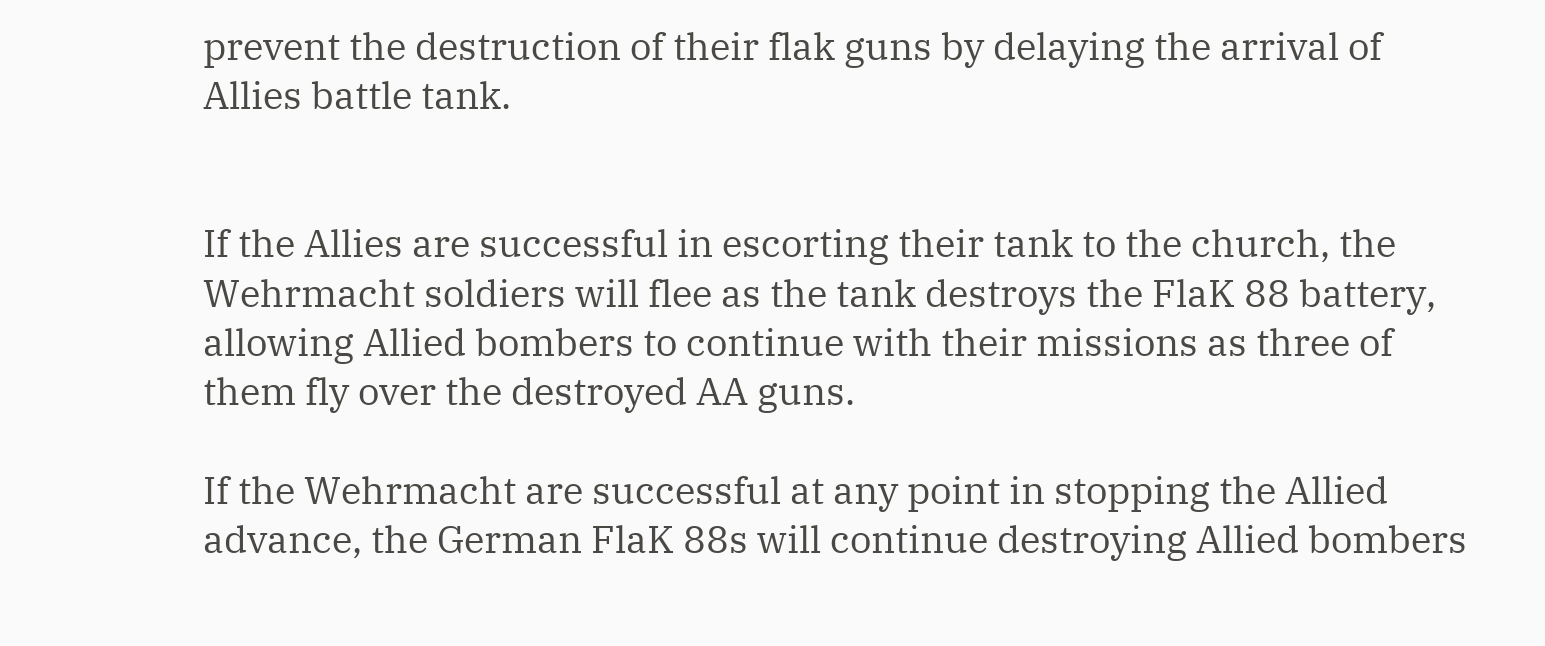prevent the destruction of their flak guns by delaying the arrival of Allies battle tank.


If the Allies are successful in escorting their tank to the church, the Wehrmacht soldiers will flee as the tank destroys the FlaK 88 battery, allowing Allied bombers to continue with their missions as three of them fly over the destroyed AA guns.

If the Wehrmacht are successful at any point in stopping the Allied advance, the German FlaK 88s will continue destroying Allied bombers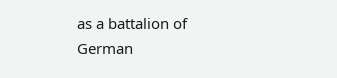as a battalion of German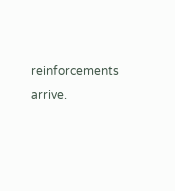reinforcements arrive.